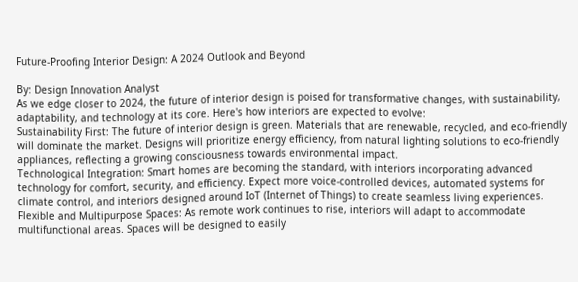Future-Proofing Interior Design: A 2024 Outlook and Beyond

By: Design Innovation Analyst
As we edge closer to 2024, the future of interior design is poised for transformative changes, with sustainability, adaptability, and technology at its core. Here's how interiors are expected to evolve:
Sustainability First: The future of interior design is green. Materials that are renewable, recycled, and eco-friendly will dominate the market. Designs will prioritize energy efficiency, from natural lighting solutions to eco-friendly appliances, reflecting a growing consciousness towards environmental impact.
Technological Integration: Smart homes are becoming the standard, with interiors incorporating advanced technology for comfort, security, and efficiency. Expect more voice-controlled devices, automated systems for climate control, and interiors designed around IoT (Internet of Things) to create seamless living experiences.
Flexible and Multipurpose Spaces: As remote work continues to rise, interiors will adapt to accommodate multifunctional areas. Spaces will be designed to easily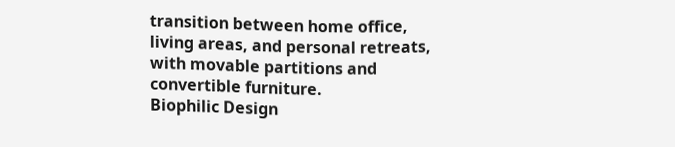transition between home office, living areas, and personal retreats, with movable partitions and convertible furniture.
Biophilic Design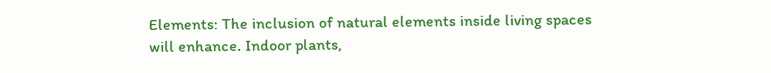Elements: The inclusion of natural elements inside living spaces will enhance. Indoor plants,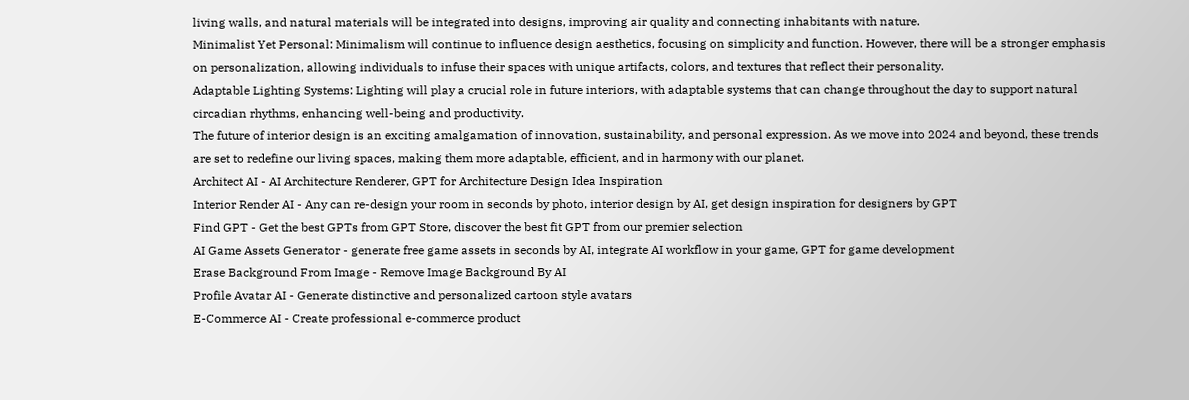living walls, and natural materials will be integrated into designs, improving air quality and connecting inhabitants with nature.
Minimalist Yet Personal: Minimalism will continue to influence design aesthetics, focusing on simplicity and function. However, there will be a stronger emphasis on personalization, allowing individuals to infuse their spaces with unique artifacts, colors, and textures that reflect their personality.
Adaptable Lighting Systems: Lighting will play a crucial role in future interiors, with adaptable systems that can change throughout the day to support natural circadian rhythms, enhancing well-being and productivity.
The future of interior design is an exciting amalgamation of innovation, sustainability, and personal expression. As we move into 2024 and beyond, these trends are set to redefine our living spaces, making them more adaptable, efficient, and in harmony with our planet.
Architect AI - AI Architecture Renderer, GPT for Architecture Design Idea Inspiration
Interior Render AI - Any can re-design your room in seconds by photo, interior design by AI, get design inspiration for designers by GPT
Find GPT - Get the best GPTs from GPT Store, discover the best fit GPT from our premier selection
AI Game Assets Generator - generate free game assets in seconds by AI, integrate AI workflow in your game, GPT for game development
Erase Background From Image - Remove Image Background By AI
Profile Avatar AI - Generate distinctive and personalized cartoon style avatars
E-Commerce AI - Create professional e-commerce product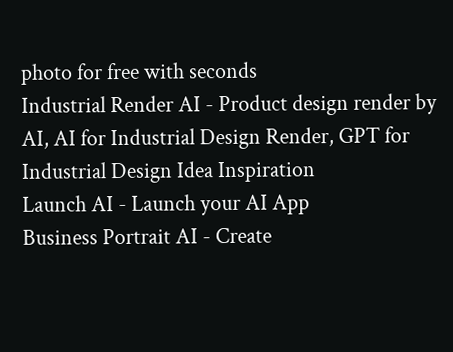photo for free with seconds
Industrial Render AI - Product design render by AI, AI for Industrial Design Render, GPT for Industrial Design Idea Inspiration
Launch AI - Launch your AI App
Business Portrait AI - Create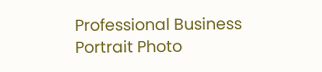Professional Business Portrait Photo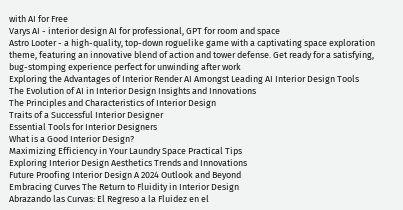with AI for Free
Varys AI - interior design AI for professional, GPT for room and space
Astro Looter - a high-quality, top-down roguelike game with a captivating space exploration theme, featuring an innovative blend of action and tower defense. Get ready for a satisfying, bug-stomping experience perfect for unwinding after work
Exploring the Advantages of Interior Render AI Amongst Leading AI Interior Design Tools
The Evolution of AI in Interior Design Insights and Innovations
The Principles and Characteristics of Interior Design
Traits of a Successful Interior Designer
Essential Tools for Interior Designers
What is a Good Interior Design?
Maximizing Efficiency in Your Laundry Space Practical Tips
Exploring Interior Design Aesthetics Trends and Innovations
Future Proofing Interior Design A 2024 Outlook and Beyond
Embracing Curves The Return to Fluidity in Interior Design
Abrazando las Curvas: El Regreso a la Fluidez en el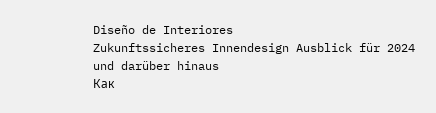Diseño de Interiores
Zukunftssicheres Innendesign Ausblick für 2024 und darüber hinaus
Как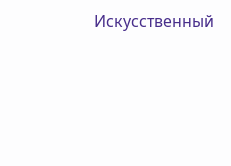Искусственный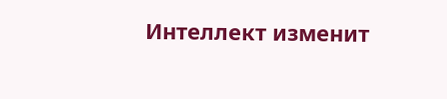Интеллект изменит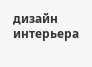дизайн интерьера